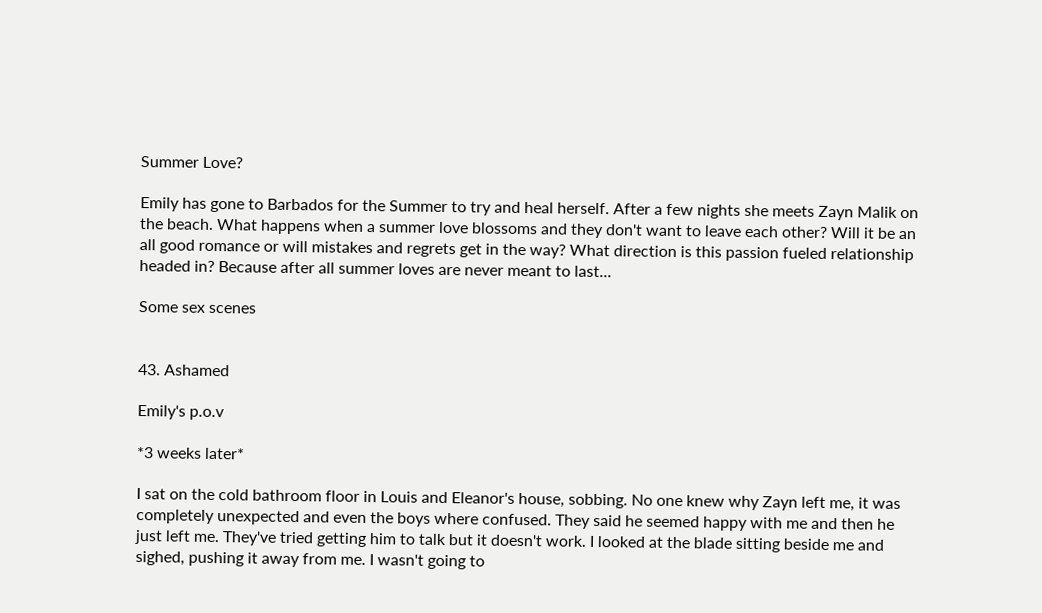Summer Love?

Emily has gone to Barbados for the Summer to try and heal herself. After a few nights she meets Zayn Malik on the beach. What happens when a summer love blossoms and they don't want to leave each other? Will it be an all good romance or will mistakes and regrets get in the way? What direction is this passion fueled relationship headed in? Because after all summer loves are never meant to last...

Some sex scenes


43. Ashamed

Emily's p.o.v

*3 weeks later*

I sat on the cold bathroom floor in Louis and Eleanor's house, sobbing. No one knew why Zayn left me, it was completely unexpected and even the boys where confused. They said he seemed happy with me and then he just left me. They've tried getting him to talk but it doesn't work. I looked at the blade sitting beside me and sighed, pushing it away from me. I wasn't going to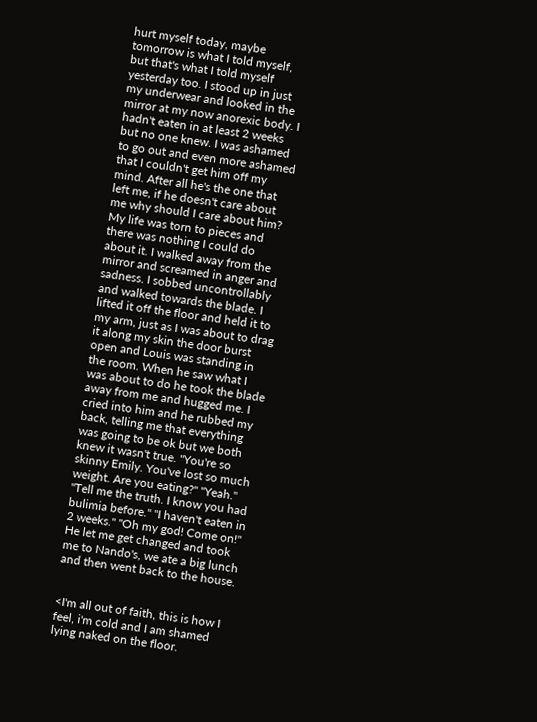hurt myself today, maybe tomorrow is what I told myself, but that's what I told myself yesterday too. I stood up in just my underwear and looked in the mirror at my now anorexic body. I hadn't eaten in at least 2 weeks but no one knew. I was ashamed to go out and even more ashamed that I couldn't get him off my mind. After all he's the one that left me, if he doesn't care about me why should I care about him? My life was torn to pieces and there was nothing I could do about it. I walked away from the mirror and screamed in anger and sadness. I sobbed uncontrollably and walked towards the blade. I lifted it off the floor and held it to my arm, just as I was about to drag it along my skin the door burst open and Louis was standing in the room. When he saw what I was about to do he took the blade away from me and hugged me. I cried into him and he rubbed my back, telling me that everything was going to be ok but we both knew it wasn't true. "You're so skinny Emily. You've lost so much weight. Are you eating?" "Yeah." "Tell me the truth. I know you had bulimia before." "I haven't eaten in 2 weeks." "Oh my god! Come on!" He let me get changed and took me to Nando's, we ate a big lunch and then went back to the house.


<I'm all out of faith, this is how I feel, i'm cold and I am shamed lying naked on the floor.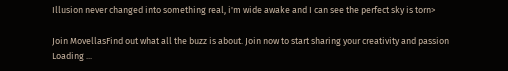Illusion never changed into something real, i'm wide awake and I can see the perfect sky is torn>

Join MovellasFind out what all the buzz is about. Join now to start sharing your creativity and passion
Loading ...